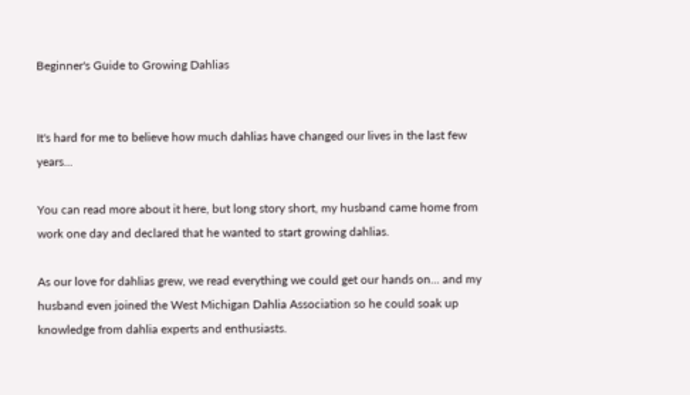Beginner's Guide to Growing Dahlias


It's hard for me to believe how much dahlias have changed our lives in the last few years...

You can read more about it here, but long story short, my husband came home from work one day and declared that he wanted to start growing dahlias.

As our love for dahlias grew, we read everything we could get our hands on... and my husband even joined the West Michigan Dahlia Association so he could soak up knowledge from dahlia experts and enthusiasts.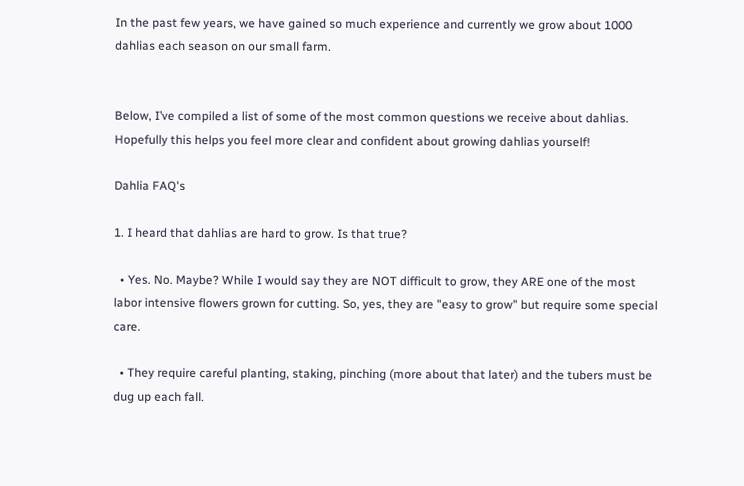In the past few years, we have gained so much experience and currently we grow about 1000 dahlias each season on our small farm.


Below, I’ve compiled a list of some of the most common questions we receive about dahlias. Hopefully this helps you feel more clear and confident about growing dahlias yourself!

Dahlia FAQ's

1. I heard that dahlias are hard to grow. Is that true?

  • Yes. No. Maybe? While I would say they are NOT difficult to grow, they ARE one of the most labor intensive flowers grown for cutting. So, yes, they are "easy to grow" but require some special care.

  • They require careful planting, staking, pinching (more about that later) and the tubers must be dug up each fall.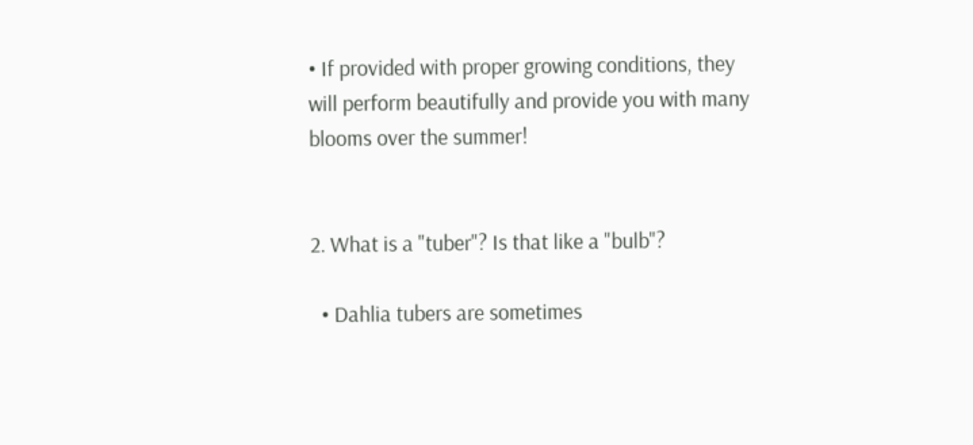• If provided with proper growing conditions, they will perform beautifully and provide you with many blooms over the summer!


2. What is a "tuber"? Is that like a "bulb"?

  • Dahlia tubers are sometimes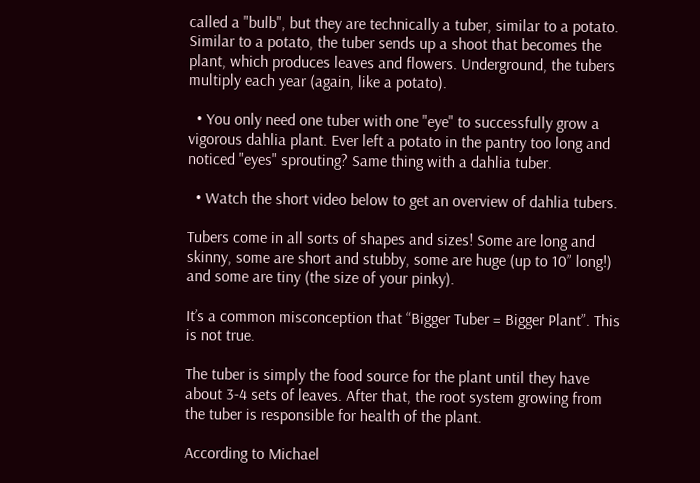called a "bulb", but they are technically a tuber, similar to a potato. Similar to a potato, the tuber sends up a shoot that becomes the plant, which produces leaves and flowers. Underground, the tubers multiply each year (again, like a potato).

  • You only need one tuber with one "eye" to successfully grow a vigorous dahlia plant. Ever left a potato in the pantry too long and noticed "eyes" sprouting? Same thing with a dahlia tuber.

  • Watch the short video below to get an overview of dahlia tubers.

Tubers come in all sorts of shapes and sizes! Some are long and skinny, some are short and stubby, some are huge (up to 10” long!) and some are tiny (the size of your pinky).

It’s a common misconception that “Bigger Tuber = Bigger Plant”. This is not true.

The tuber is simply the food source for the plant until they have about 3-4 sets of leaves. After that, the root system growing from the tuber is responsible for health of the plant.

According to Michael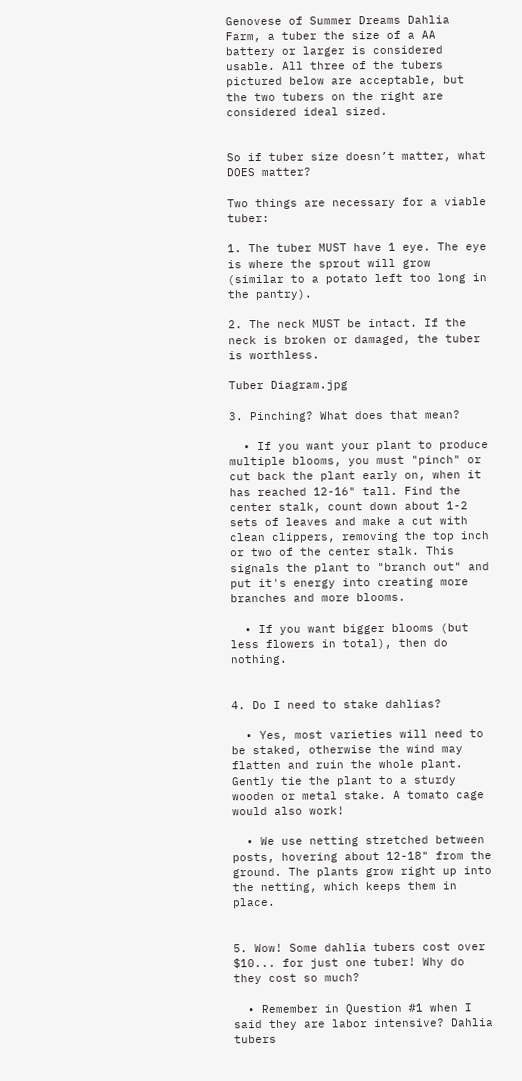Genovese of Summer Dreams Dahlia Farm, a tuber the size of a AA battery or larger is considered usable. All three of the tubers pictured below are acceptable, but the two tubers on the right are considered ideal sized.


So if tuber size doesn’t matter, what DOES matter?

Two things are necessary for a viable tuber:

1. The tuber MUST have 1 eye. The eye is where the sprout will grow (similar to a potato left too long in the pantry).

2. The neck MUST be intact. If the neck is broken or damaged, the tuber is worthless.

Tuber Diagram.jpg

3. Pinching? What does that mean?

  • If you want your plant to produce multiple blooms, you must "pinch" or cut back the plant early on, when it has reached 12-16" tall. Find the center stalk, count down about 1-2 sets of leaves and make a cut with clean clippers, removing the top inch or two of the center stalk. This signals the plant to "branch out" and put it's energy into creating more branches and more blooms.

  • If you want bigger blooms (but less flowers in total), then do nothing.


4. Do I need to stake dahlias?

  • Yes, most varieties will need to be staked, otherwise the wind may flatten and ruin the whole plant. Gently tie the plant to a sturdy wooden or metal stake. A tomato cage would also work!

  • We use netting stretched between posts, hovering about 12-18" from the ground. The plants grow right up into the netting, which keeps them in place.


5. Wow! Some dahlia tubers cost over $10... for just one tuber! Why do they cost so much?

  • Remember in Question #1 when I said they are labor intensive? Dahlia tubers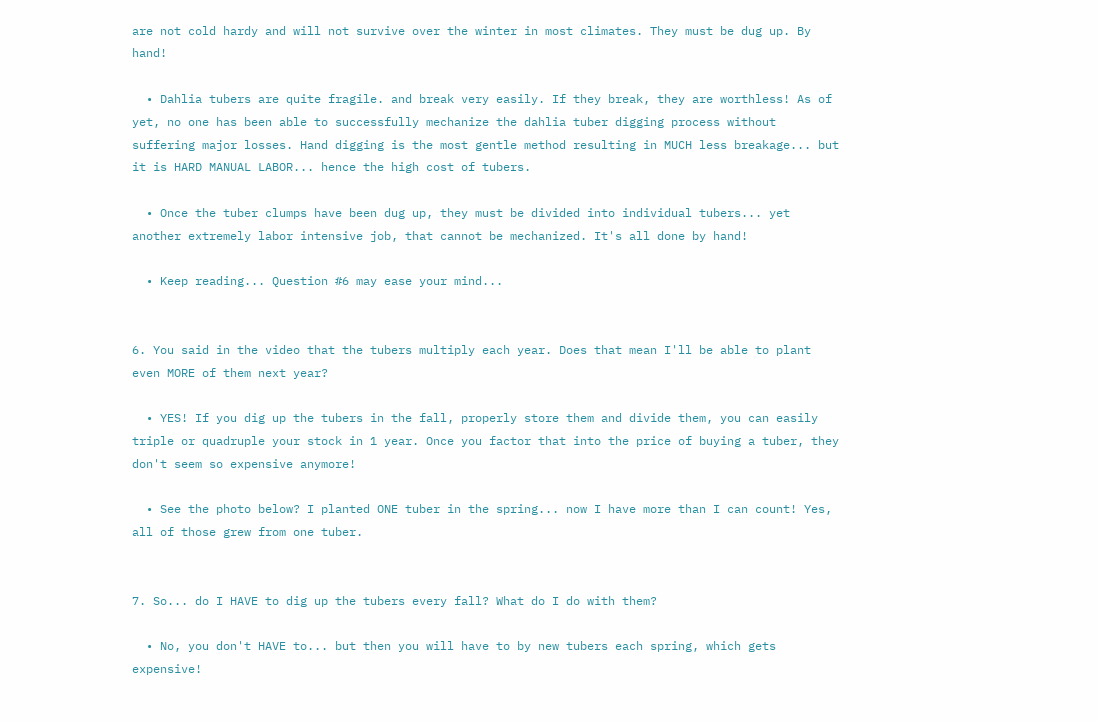are not cold hardy and will not survive over the winter in most climates. They must be dug up. By hand!

  • Dahlia tubers are quite fragile. and break very easily. If they break, they are worthless! As of yet, no one has been able to successfully mechanize the dahlia tuber digging process without suffering major losses. Hand digging is the most gentle method resulting in MUCH less breakage... but it is HARD MANUAL LABOR... hence the high cost of tubers.

  • Once the tuber clumps have been dug up, they must be divided into individual tubers... yet another extremely labor intensive job, that cannot be mechanized. It's all done by hand!

  • Keep reading... Question #6 may ease your mind...


6. You said in the video that the tubers multiply each year. Does that mean I'll be able to plant even MORE of them next year?

  • YES! If you dig up the tubers in the fall, properly store them and divide them, you can easily triple or quadruple your stock in 1 year. Once you factor that into the price of buying a tuber, they don't seem so expensive anymore!

  • See the photo below? I planted ONE tuber in the spring... now I have more than I can count! Yes, all of those grew from one tuber.


7. So... do I HAVE to dig up the tubers every fall? What do I do with them?

  • No, you don't HAVE to... but then you will have to by new tubers each spring, which gets expensive!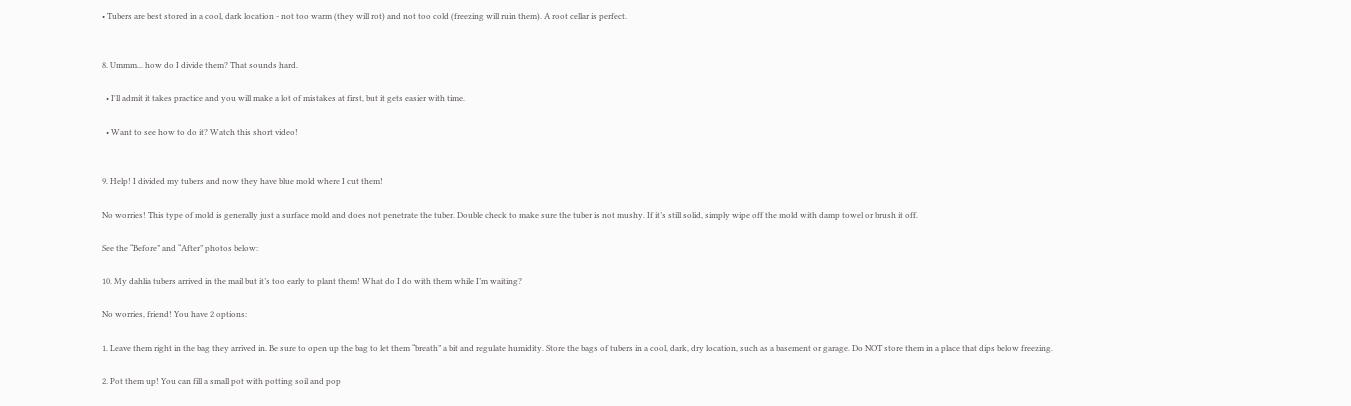• Tubers are best stored in a cool, dark location - not too warm (they will rot) and not too cold (freezing will ruin them). A root cellar is perfect.


8. Ummm... how do I divide them? That sounds hard.

  • I'll admit it takes practice and you will make a lot of mistakes at first, but it gets easier with time.

  • Want to see how to do it? Watch this short video!


9. Help! I divided my tubers and now they have blue mold where I cut them!

No worries! This type of mold is generally just a surface mold and does not penetrate the tuber. Double check to make sure the tuber is not mushy. If it’s still solid, simply wipe off the mold with damp towel or brush it off.

See the “Before” and “After” photos below:

10. My dahlia tubers arrived in the mail but it’s too early to plant them! What do I do with them while I’m waiting?

No worries, friend! You have 2 options:

1. Leave them right in the bag they arrived in. Be sure to open up the bag to let them “breath” a bit and regulate humidity. Store the bags of tubers in a cool, dark, dry location, such as a basement or garage. Do NOT store them in a place that dips below freezing.

2. Pot them up! You can fill a small pot with potting soil and pop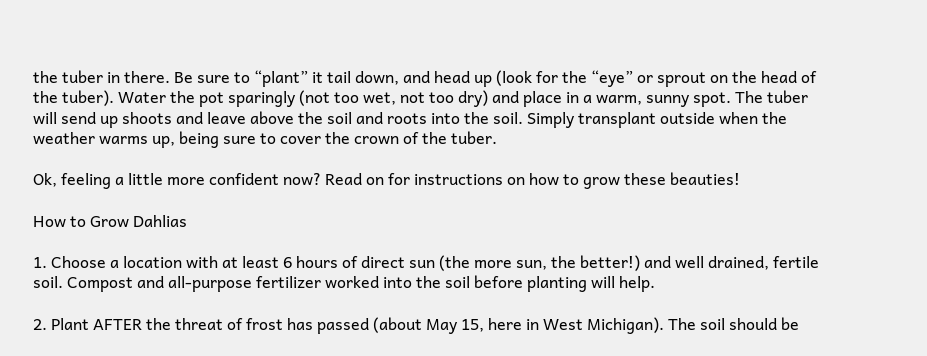the tuber in there. Be sure to “plant” it tail down, and head up (look for the “eye” or sprout on the head of the tuber). Water the pot sparingly (not too wet, not too dry) and place in a warm, sunny spot. The tuber will send up shoots and leave above the soil and roots into the soil. Simply transplant outside when the weather warms up, being sure to cover the crown of the tuber.

Ok, feeling a little more confident now? Read on for instructions on how to grow these beauties!

How to Grow Dahlias

1. Choose a location with at least 6 hours of direct sun (the more sun, the better!) and well drained, fertile soil. Compost and all-purpose fertilizer worked into the soil before planting will help.

2. Plant AFTER the threat of frost has passed (about May 15, here in West Michigan). The soil should be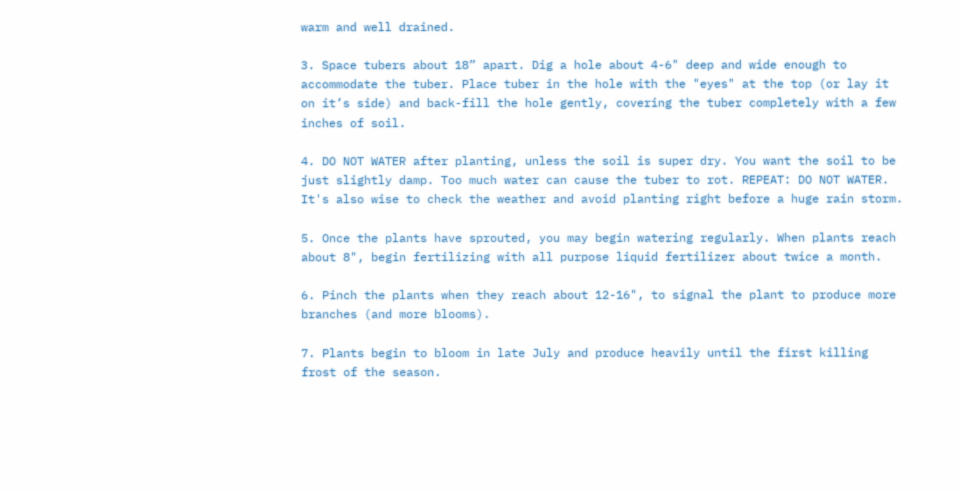warm and well drained.

3. Space tubers about 18” apart. Dig a hole about 4-6" deep and wide enough to accommodate the tuber. Place tuber in the hole with the "eyes" at the top (or lay it on it’s side) and back-fill the hole gently, covering the tuber completely with a few inches of soil.

4. DO NOT WATER after planting, unless the soil is super dry. You want the soil to be just slightly damp. Too much water can cause the tuber to rot. REPEAT: DO NOT WATER. It's also wise to check the weather and avoid planting right before a huge rain storm.

5. Once the plants have sprouted, you may begin watering regularly. When plants reach about 8", begin fertilizing with all purpose liquid fertilizer about twice a month.

6. Pinch the plants when they reach about 12-16", to signal the plant to produce more branches (and more blooms).

7. Plants begin to bloom in late July and produce heavily until the first killing frost of the season.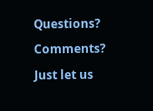Questions? Comments? Just let us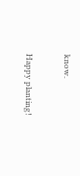know.

Happy planting!